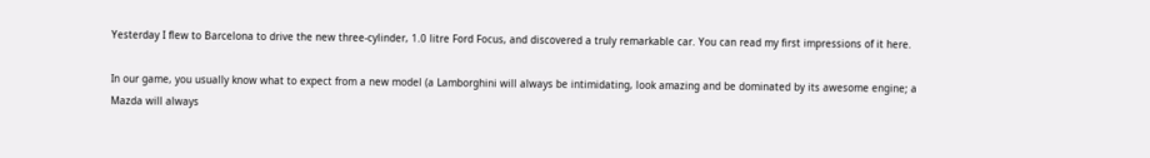Yesterday I flew to Barcelona to drive the new three-cylinder, 1.0 litre Ford Focus, and discovered a truly remarkable car. You can read my first impressions of it here.

In our game, you usually know what to expect from a new model (a Lamborghini will always be intimidating, look amazing and be dominated by its awesome engine; a Mazda will always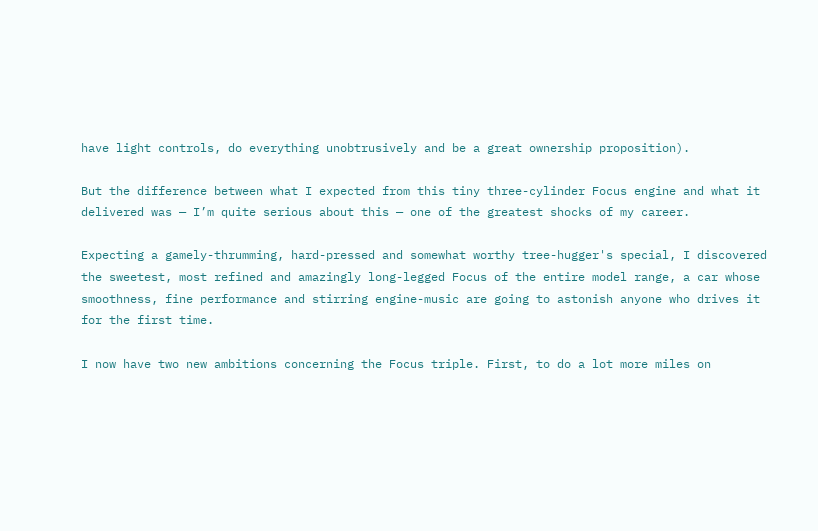have light controls, do everything unobtrusively and be a great ownership proposition).

But the difference between what I expected from this tiny three-cylinder Focus engine and what it delivered was — I’m quite serious about this — one of the greatest shocks of my career.

Expecting a gamely-thrumming, hard-pressed and somewhat worthy tree-hugger's special, I discovered the sweetest, most refined and amazingly long-legged Focus of the entire model range, a car whose smoothness, fine performance and stirring engine-music are going to astonish anyone who drives it for the first time.

I now have two new ambitions concerning the Focus triple. First, to do a lot more miles on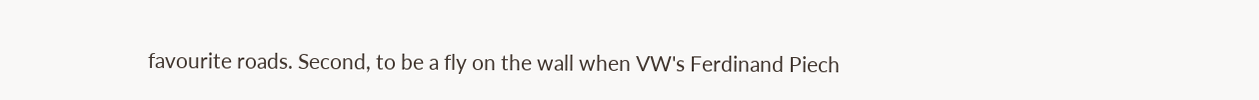favourite roads. Second, to be a fly on the wall when VW's Ferdinand Piech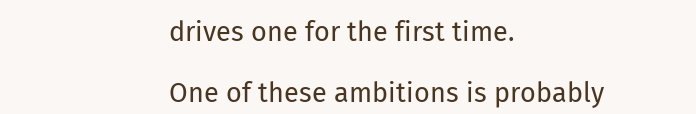drives one for the first time.

One of these ambitions is probably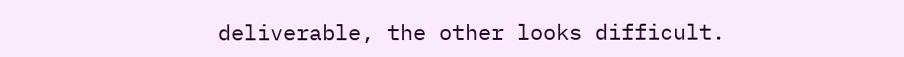deliverable, the other looks difficult.